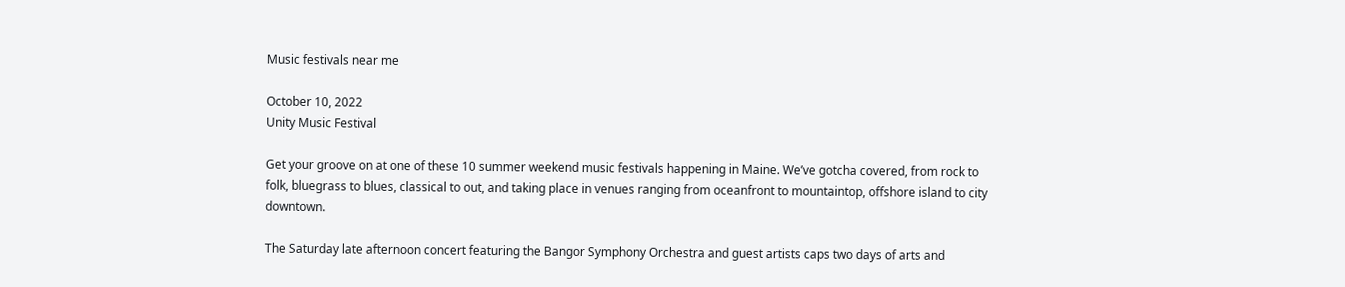Music festivals near me

October 10, 2022
Unity Music Festival

Get your groove on at one of these 10 summer weekend music festivals happening in Maine. We’ve gotcha covered, from rock to folk, bluegrass to blues, classical to out, and taking place in venues ranging from oceanfront to mountaintop, offshore island to city downtown.

The Saturday late afternoon concert featuring the Bangor Symphony Orchestra and guest artists caps two days of arts and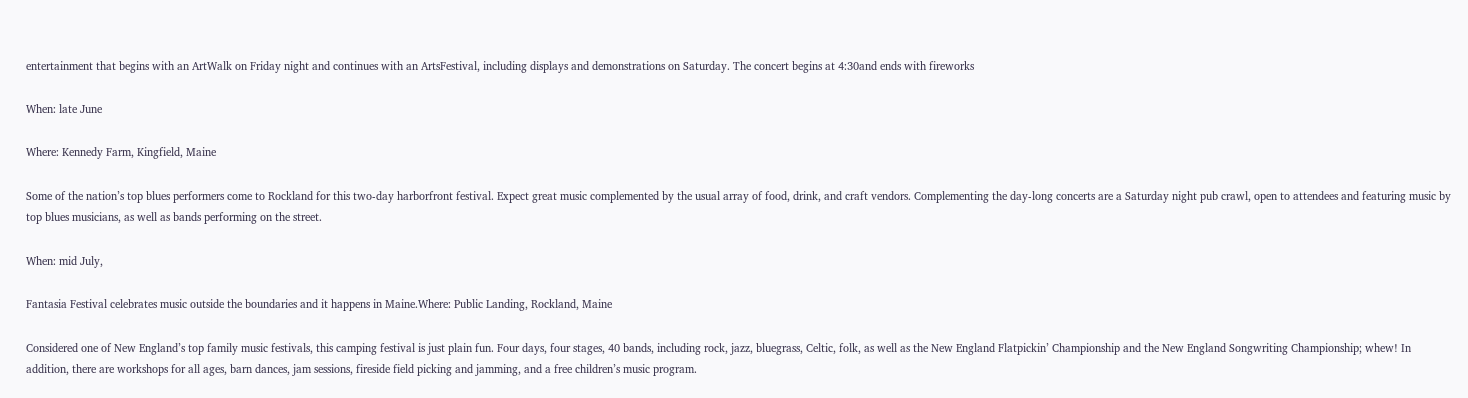entertainment that begins with an ArtWalk on Friday night and continues with an ArtsFestival, including displays and demonstrations on Saturday. The concert begins at 4:30and ends with fireworks

When: late June

Where: Kennedy Farm, Kingfield, Maine

Some of the nation’s top blues performers come to Rockland for this two-day harborfront festival. Expect great music complemented by the usual array of food, drink, and craft vendors. Complementing the day-long concerts are a Saturday night pub crawl, open to attendees and featuring music by top blues musicians, as well as bands performing on the street.

When: mid July,

Fantasia Festival celebrates music outside the boundaries and it happens in Maine.Where: Public Landing, Rockland, Maine

Considered one of New England’s top family music festivals, this camping festival is just plain fun. Four days, four stages, 40 bands, including rock, jazz, bluegrass, Celtic, folk, as well as the New England Flatpickin’ Championship and the New England Songwriting Championship; whew! In addition, there are workshops for all ages, barn dances, jam sessions, fireside field picking and jamming, and a free children’s music program.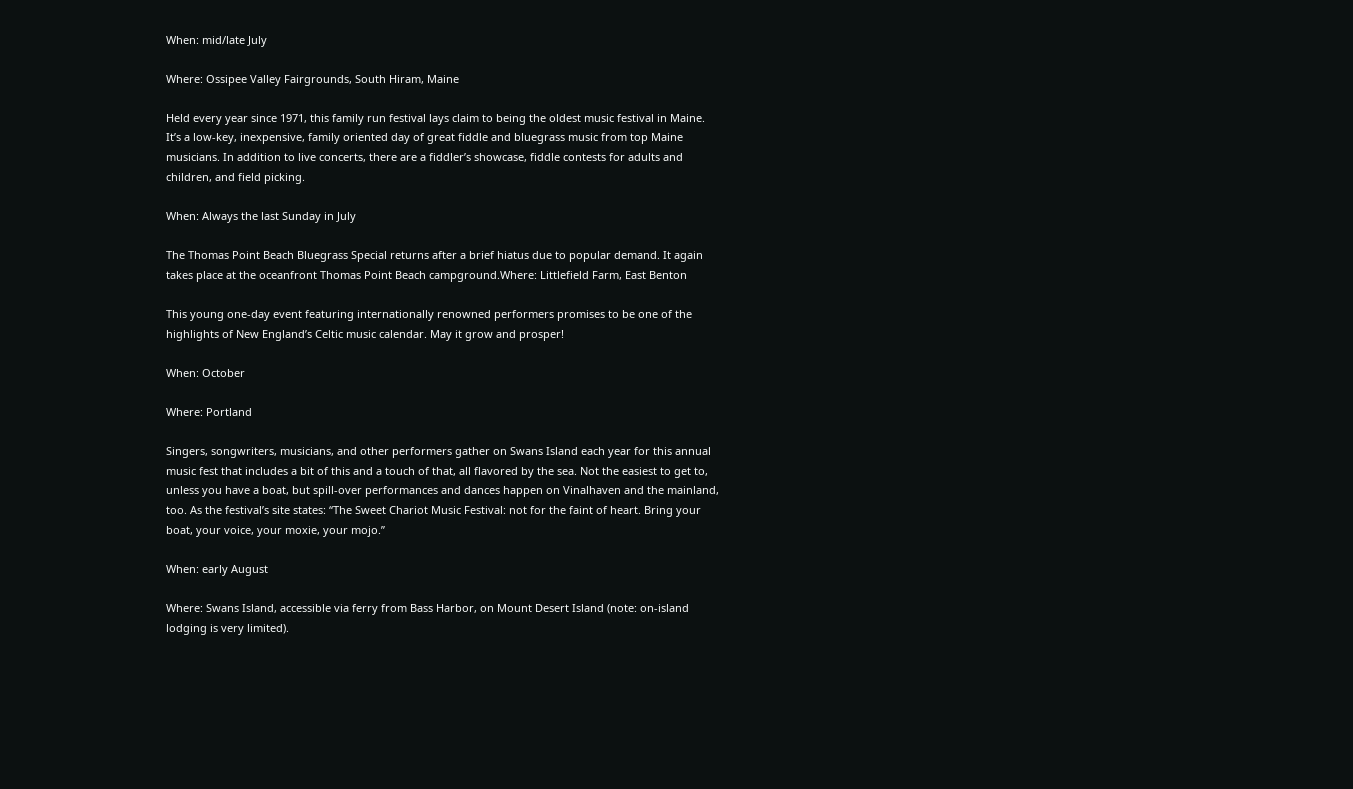When: mid/late July

Where: Ossipee Valley Fairgrounds, South Hiram, Maine

Held every year since 1971, this family run festival lays claim to being the oldest music festival in Maine. It’s a low-key, inexpensive, family oriented day of great fiddle and bluegrass music from top Maine musicians. In addition to live concerts, there are a fiddler’s showcase, fiddle contests for adults and children, and field picking.

When: Always the last Sunday in July

The Thomas Point Beach Bluegrass Special returns after a brief hiatus due to popular demand. It again takes place at the oceanfront Thomas Point Beach campground.Where: Littlefield Farm, East Benton

This young one-day event featuring internationally renowned performers promises to be one of the highlights of New England’s Celtic music calendar. May it grow and prosper!

When: October

Where: Portland

Singers, songwriters, musicians, and other performers gather on Swans Island each year for this annual music fest that includes a bit of this and a touch of that, all flavored by the sea. Not the easiest to get to, unless you have a boat, but spill-over performances and dances happen on Vinalhaven and the mainland, too. As the festival’s site states: “The Sweet Chariot Music Festival: not for the faint of heart. Bring your boat, your voice, your moxie, your mojo.”

When: early August

Where: Swans Island, accessible via ferry from Bass Harbor, on Mount Desert Island (note: on-island lodging is very limited).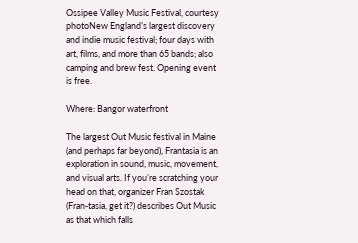Ossipee Valley Music Festival, courtesy photoNew England’s largest discovery and indie music festival; four days with art, films, and more than 65 bands; also camping and brew fest. Opening event is free.

Where: Bangor waterfront

The largest Out Music festival in Maine (and perhaps far beyond), Frantasia is an exploration in sound, music, movement, and visual arts. If you’re scratching your head on that, organizer Fran Szostak (Fran-tasia, get it?) describes Out Music as that which falls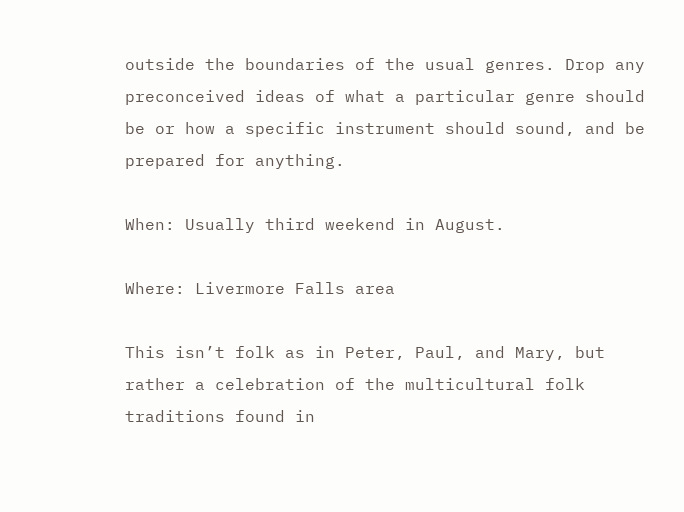outside the boundaries of the usual genres. Drop any preconceived ideas of what a particular genre should be or how a specific instrument should sound, and be prepared for anything.

When: Usually third weekend in August.

Where: Livermore Falls area

This isn’t folk as in Peter, Paul, and Mary, but rather a celebration of the multicultural folk traditions found in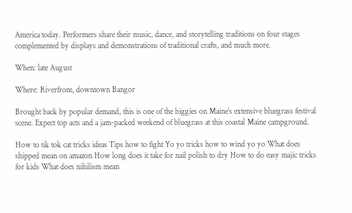America today. Performers share their music, dance, and storytelling traditions on four stages complemented by displays and demonstrations of traditional crafts, and much more.

When: late August

Where: Riverfront, downtown Bangor

Brought back by popular demand, this is one of the biggies on Maine’s extensive bluegrass festival scene. Expect top acts and a jam-packed weekend of bluegrass at this coastal Maine campground.

How to tik tok cat tricks ideas Tips how to fight Yo yo tricks how to wind yo yo What does shipped mean on amazon How long does it take for nail polish to dry How to do easy majic tricks for kids What does nihilism mean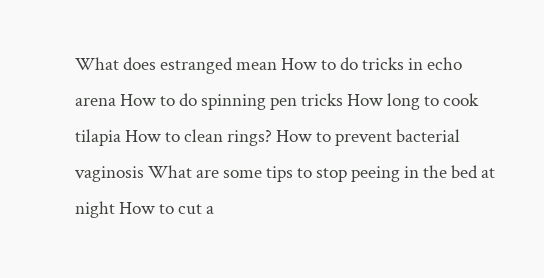What does estranged mean How to do tricks in echo arena How to do spinning pen tricks How long to cook tilapia How to clean rings? How to prevent bacterial vaginosis What are some tips to stop peeing in the bed at night How to cut a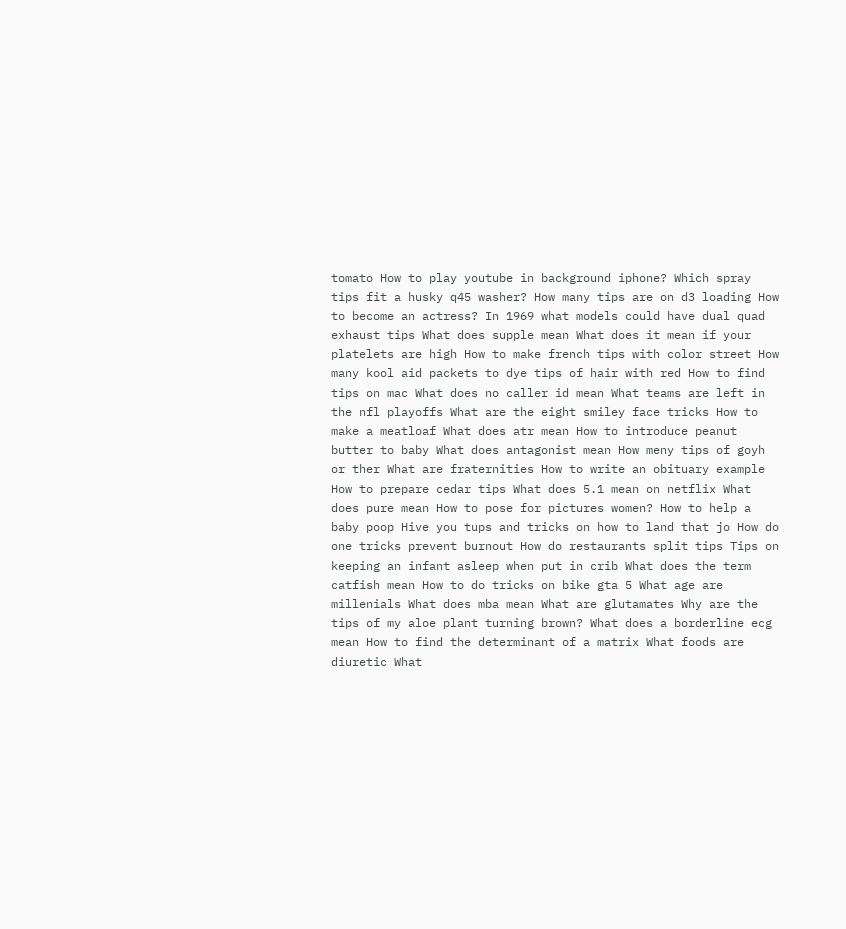tomato How to play youtube in background iphone? Which spray tips fit a husky q45 washer? How many tips are on d3 loading How to become an actress? In 1969 what models could have dual quad exhaust tips What does supple mean What does it mean if your platelets are high How to make french tips with color street How many kool aid packets to dye tips of hair with red How to find tips on mac What does no caller id mean What teams are left in the nfl playoffs What are the eight smiley face tricks How to make a meatloaf What does atr mean How to introduce peanut butter to baby What does antagonist mean How meny tips of goyh or ther What are fraternities How to write an obituary example How to prepare cedar tips What does 5.1 mean on netflix What does pure mean How to pose for pictures women? How to help a baby poop Hive you tups and tricks on how to land that jo How do one tricks prevent burnout How do restaurants split tips Tips on keeping an infant asleep when put in crib What does the term catfish mean How to do tricks on bike gta 5 What age are millenials What does mba mean What are glutamates Why are the tips of my aloe plant turning brown? What does a borderline ecg mean How to find the determinant of a matrix What foods are diuretic What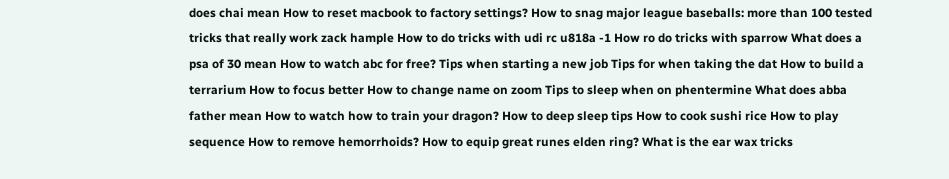does chai mean How to reset macbook to factory settings? How to snag major league baseballs: more than 100 tested tricks that really work zack hample How to do tricks with udi rc u818a -1 How ro do tricks with sparrow What does a psa of 30 mean How to watch abc for free? Tips when starting a new job Tips for when taking the dat How to build a terrarium How to focus better How to change name on zoom Tips to sleep when on phentermine What does abba father mean How to watch how to train your dragon? How to deep sleep tips How to cook sushi rice How to play sequence How to remove hemorrhoids? How to equip great runes elden ring? What is the ear wax tricks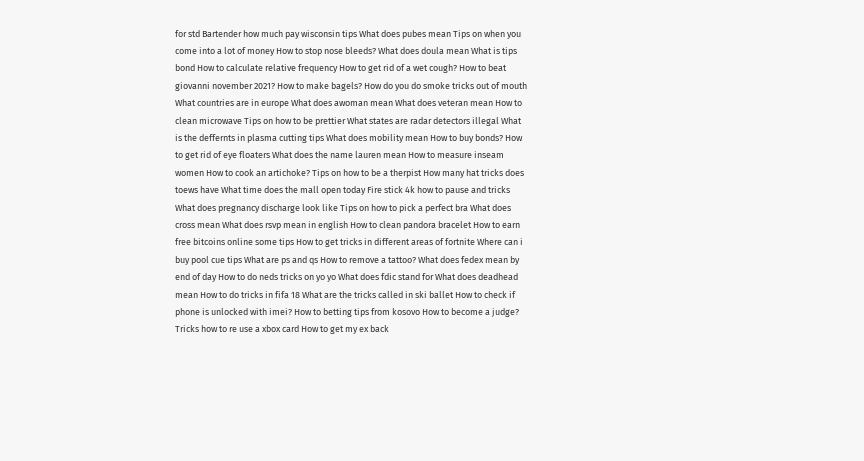for std Bartender how much pay wisconsin tips What does pubes mean Tips on when you come into a lot of money How to stop nose bleeds? What does doula mean What is tips bond How to calculate relative frequency How to get rid of a wet cough? How to beat giovanni november 2021? How to make bagels? How do you do smoke tricks out of mouth What countries are in europe What does awoman mean What does veteran mean How to clean microwave Tips on how to be prettier What states are radar detectors illegal What is the deffernts in plasma cutting tips What does mobility mean How to buy bonds? How to get rid of eye floaters What does the name lauren mean How to measure inseam women How to cook an artichoke? Tips on how to be a therpist How many hat tricks does toews have What time does the mall open today Fire stick 4k how to pause and tricks What does pregnancy discharge look like Tips on how to pick a perfect bra What does cross mean What does rsvp mean in english How to clean pandora bracelet How to earn free bitcoins online some tips How to get tricks in different areas of fortnite Where can i buy pool cue tips What are ps and qs How to remove a tattoo? What does fedex mean by end of day How to do neds tricks on yo yo What does fdic stand for What does deadhead mean How to do tricks in fifa 18 What are the tricks called in ski ballet How to check if phone is unlocked with imei? How to betting tips from kosovo How to become a judge? Tricks how to re use a xbox card How to get my ex back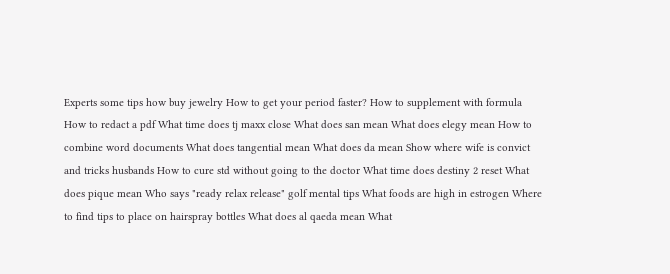Experts some tips how buy jewelry How to get your period faster? How to supplement with formula How to redact a pdf What time does tj maxx close What does san mean What does elegy mean How to combine word documents What does tangential mean What does da mean Show where wife is convict and tricks husbands How to cure std without going to the doctor What time does destiny 2 reset What does pique mean Who says "ready relax release" golf mental tips What foods are high in estrogen Where to find tips to place on hairspray bottles What does al qaeda mean What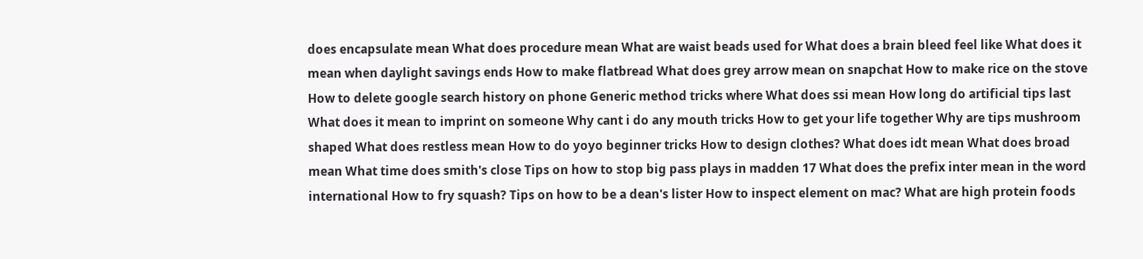does encapsulate mean What does procedure mean What are waist beads used for What does a brain bleed feel like What does it mean when daylight savings ends How to make flatbread What does grey arrow mean on snapchat How to make rice on the stove How to delete google search history on phone Generic method tricks where What does ssi mean How long do artificial tips last What does it mean to imprint on someone Why cant i do any mouth tricks How to get your life together Why are tips mushroom shaped What does restless mean How to do yoyo beginner tricks How to design clothes? What does idt mean What does broad mean What time does smith's close Tips on how to stop big pass plays in madden 17 What does the prefix inter mean in the word international How to fry squash? Tips on how to be a dean's lister How to inspect element on mac? What are high protein foods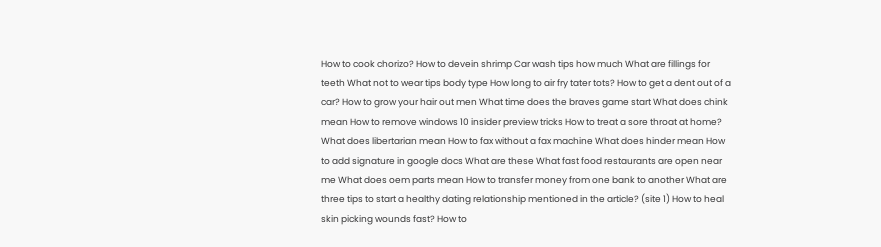How to cook chorizo? How to devein shrimp Car wash tips how much What are fillings for teeth What not to wear tips body type How long to air fry tater tots? How to get a dent out of a car? How to grow your hair out men What time does the braves game start What does chink mean How to remove windows 10 insider preview tricks How to treat a sore throat at home? What does libertarian mean How to fax without a fax machine What does hinder mean How to add signature in google docs What are these What fast food restaurants are open near me What does oem parts mean How to transfer money from one bank to another What are three tips to start a healthy dating relationship mentioned in the article? (site 1) How to heal skin picking wounds fast? How to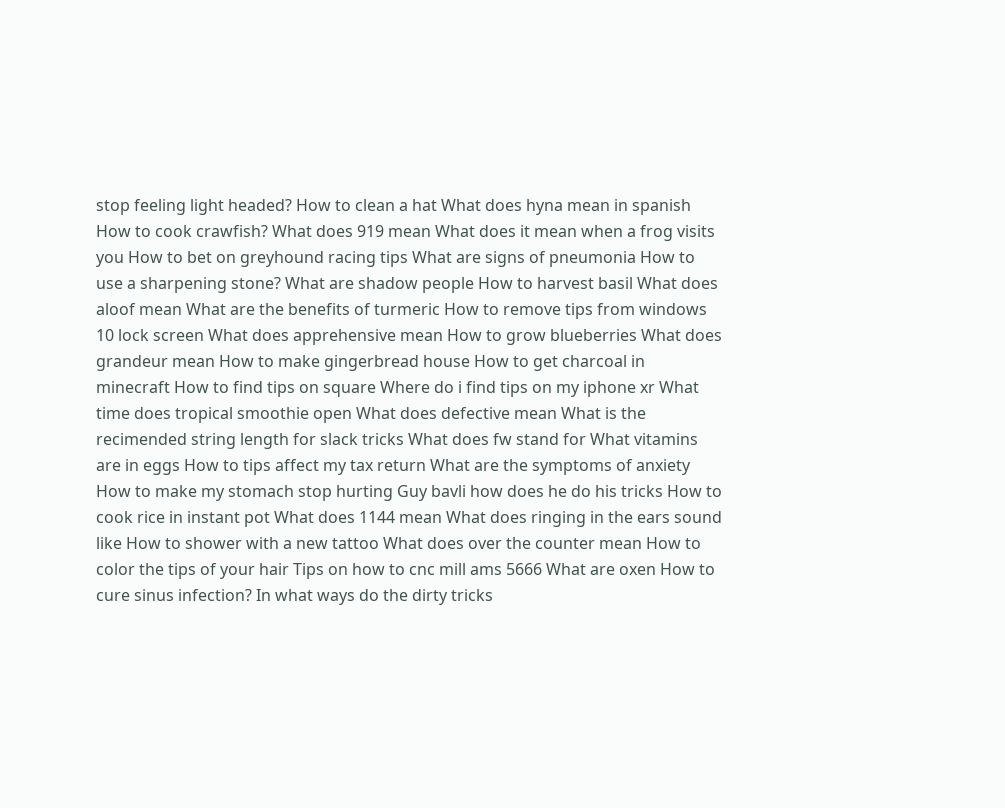stop feeling light headed? How to clean a hat What does hyna mean in spanish How to cook crawfish? What does 919 mean What does it mean when a frog visits you How to bet on greyhound racing tips What are signs of pneumonia How to use a sharpening stone? What are shadow people How to harvest basil What does aloof mean What are the benefits of turmeric How to remove tips from windows 10 lock screen What does apprehensive mean How to grow blueberries What does grandeur mean How to make gingerbread house How to get charcoal in minecraft How to find tips on square Where do i find tips on my iphone xr What time does tropical smoothie open What does defective mean What is the recimended string length for slack tricks What does fw stand for What vitamins are in eggs How to tips affect my tax return What are the symptoms of anxiety How to make my stomach stop hurting Guy bavli how does he do his tricks How to cook rice in instant pot What does 1144 mean What does ringing in the ears sound like How to shower with a new tattoo What does over the counter mean How to color the tips of your hair Tips on how to cnc mill ams 5666 What are oxen How to cure sinus infection? In what ways do the dirty tricks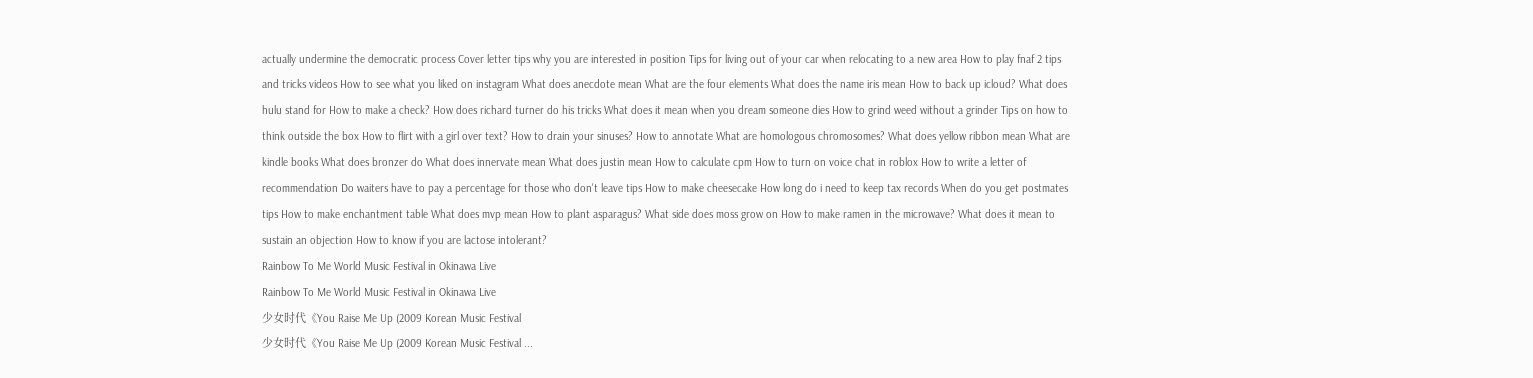actually undermine the democratic process Cover letter tips why you are interested in position Tips for living out of your car when relocating to a new area How to play fnaf 2 tips and tricks videos How to see what you liked on instagram What does anecdote mean What are the four elements What does the name iris mean How to back up icloud? What does hulu stand for How to make a check? How does richard turner do his tricks What does it mean when you dream someone dies How to grind weed without a grinder Tips on how to think outside the box How to flirt with a girl over text? How to drain your sinuses? How to annotate What are homologous chromosomes? What does yellow ribbon mean What are kindle books What does bronzer do What does innervate mean What does justin mean How to calculate cpm How to turn on voice chat in roblox How to write a letter of recommendation Do waiters have to pay a percentage for those who don't leave tips How to make cheesecake How long do i need to keep tax records When do you get postmates tips How to make enchantment table What does mvp mean How to plant asparagus? What side does moss grow on How to make ramen in the microwave? What does it mean to sustain an objection How to know if you are lactose intolerant?
Rainbow To Me World Music Festival in Okinawa Live
Rainbow To Me World Music Festival in Okinawa Live
少女时代《You Raise Me Up (2009 Korean Music Festival
少女时代《You Raise Me Up (2009 Korean Music Festival ...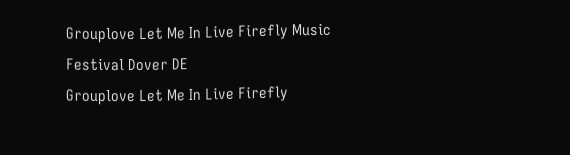Grouplove Let Me In Live Firefly Music Festival Dover DE
Grouplove Let Me In Live Firefly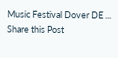Music Festival Dover DE ...
Share this Post